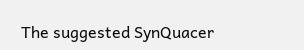The suggested SynQuacer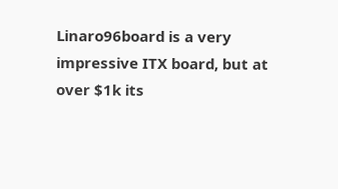Linaro96board is a very impressive ITX board, but at over $1k its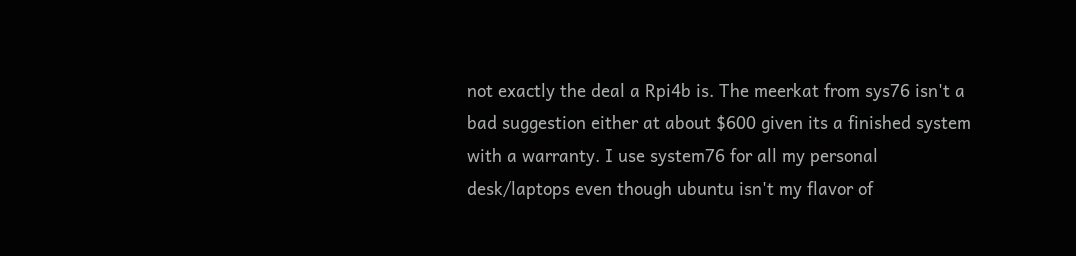not exactly the deal a Rpi4b is. The meerkat from sys76 isn't a bad suggestion either at about $600 given its a finished system with a warranty. I use system76 for all my personal desk/laptops even though ubuntu isn't my flavor of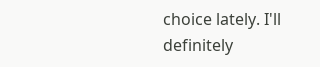choice lately. I'll definitely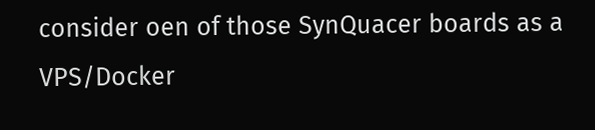consider oen of those SynQuacer boards as a VPS/Docker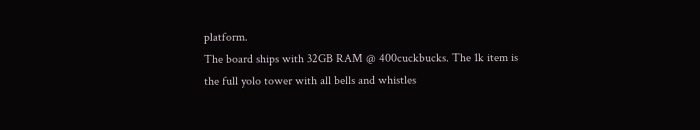platform.
The board ships with 32GB RAM @ 400cuckbucks. The 1k item is the full yolo tower with all bells and whistles